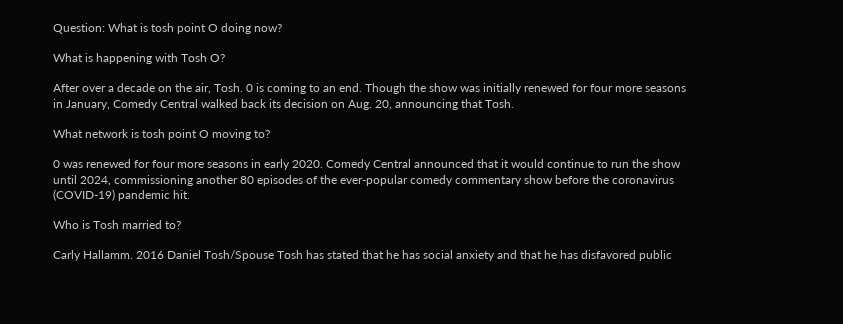Question: What is tosh point O doing now?

What is happening with Tosh O?

After over a decade on the air, Tosh. 0 is coming to an end. Though the show was initially renewed for four more seasons in January, Comedy Central walked back its decision on Aug. 20, announcing that Tosh.

What network is tosh point O moving to?

0 was renewed for four more seasons in early 2020. Comedy Central announced that it would continue to run the show until 2024, commissioning another 80 episodes of the ever-popular comedy commentary show before the coronavirus (COVID-19) pandemic hit.

Who is Tosh married to?

Carly Hallamm. 2016 Daniel Tosh/Spouse Tosh has stated that he has social anxiety and that he has disfavored public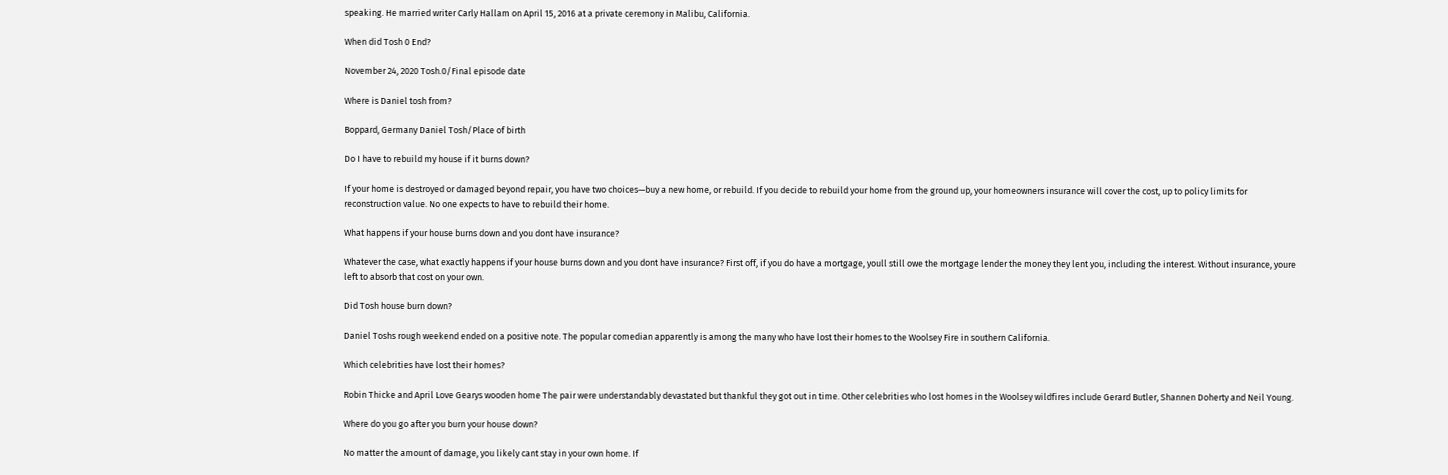speaking. He married writer Carly Hallam on April 15, 2016 at a private ceremony in Malibu, California.

When did Tosh 0 End?

November 24, 2020 Tosh.0/Final episode date

Where is Daniel tosh from?

Boppard, Germany Daniel Tosh/Place of birth

Do I have to rebuild my house if it burns down?

If your home is destroyed or damaged beyond repair, you have two choices—buy a new home, or rebuild. If you decide to rebuild your home from the ground up, your homeowners insurance will cover the cost, up to policy limits for reconstruction value. No one expects to have to rebuild their home.

What happens if your house burns down and you dont have insurance?

Whatever the case, what exactly happens if your house burns down and you dont have insurance? First off, if you do have a mortgage, youll still owe the mortgage lender the money they lent you, including the interest. Without insurance, youre left to absorb that cost on your own.

Did Tosh house burn down?

Daniel Toshs rough weekend ended on a positive note. The popular comedian apparently is among the many who have lost their homes to the Woolsey Fire in southern California.

Which celebrities have lost their homes?

Robin Thicke and April Love Gearys wooden home The pair were understandably devastated but thankful they got out in time. Other celebrities who lost homes in the Woolsey wildfires include Gerard Butler, Shannen Doherty and Neil Young.

Where do you go after you burn your house down?

No matter the amount of damage, you likely cant stay in your own home. If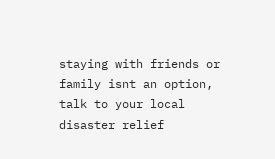staying with friends or family isnt an option, talk to your local disaster relief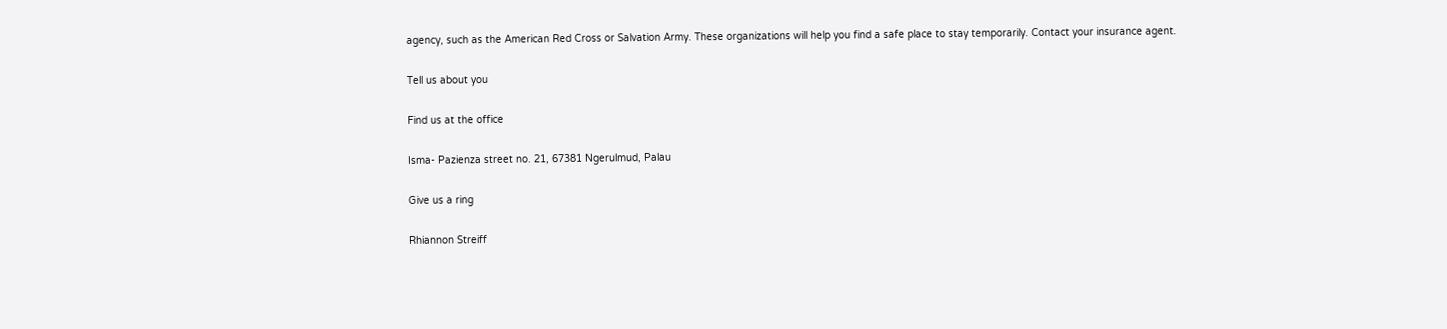agency, such as the American Red Cross or Salvation Army. These organizations will help you find a safe place to stay temporarily. Contact your insurance agent.

Tell us about you

Find us at the office

Isma- Pazienza street no. 21, 67381 Ngerulmud, Palau

Give us a ring

Rhiannon Streiff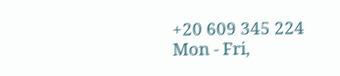+20 609 345 224
Mon - Fri,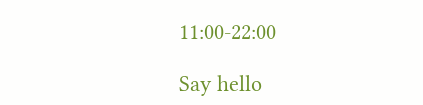11:00-22:00

Say hello